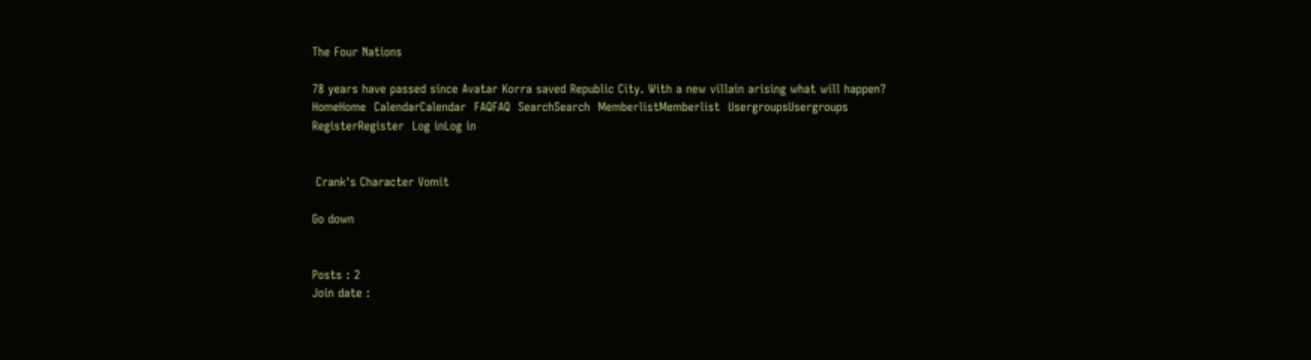The Four Nations

78 years have passed since Avatar Korra saved Republic City. With a new villain arising what will happen?
HomeHome  CalendarCalendar  FAQFAQ  SearchSearch  MemberlistMemberlist  UsergroupsUsergroups  RegisterRegister  Log inLog in


 Crank's Character Vomit

Go down


Posts : 2
Join date :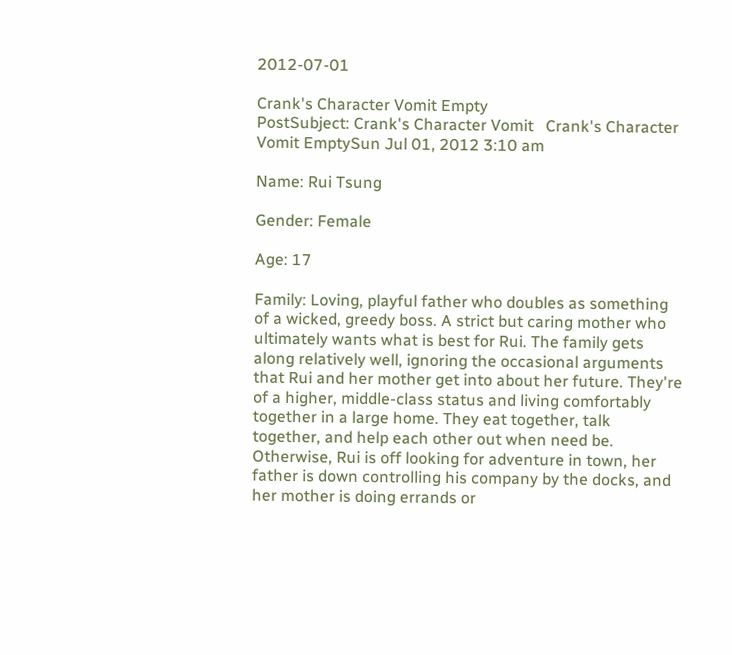2012-07-01

Crank's Character Vomit Empty
PostSubject: Crank's Character Vomit   Crank's Character Vomit EmptySun Jul 01, 2012 3:10 am

Name: Rui Tsung

Gender: Female

Age: 17

Family: Loving, playful father who doubles as something of a wicked, greedy boss. A strict but caring mother who ultimately wants what is best for Rui. The family gets along relatively well, ignoring the occasional arguments that Rui and her mother get into about her future. They're of a higher, middle-class status and living comfortably together in a large home. They eat together, talk together, and help each other out when need be. Otherwise, Rui is off looking for adventure in town, her father is down controlling his company by the docks, and her mother is doing errands or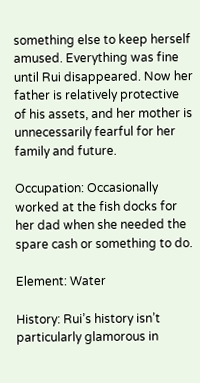something else to keep herself amused. Everything was fine until Rui disappeared. Now her father is relatively protective of his assets, and her mother is unnecessarily fearful for her family and future.

Occupation: Occasionally worked at the fish docks for her dad when she needed the spare cash or something to do.

Element: Water

History: Rui’s history isn’t particularly glamorous in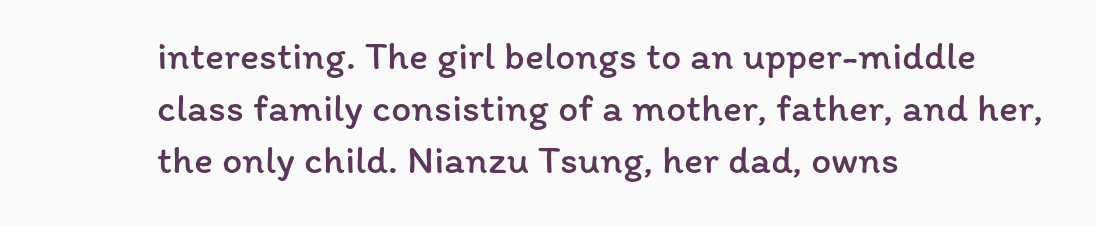interesting. The girl belongs to an upper-middle class family consisting of a mother, father, and her, the only child. Nianzu Tsung, her dad, owns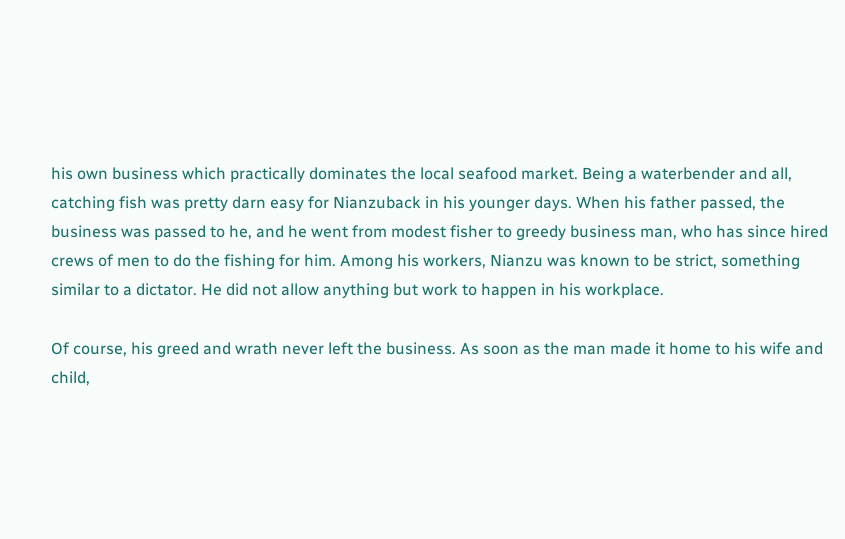his own business which practically dominates the local seafood market. Being a waterbender and all, catching fish was pretty darn easy for Nianzuback in his younger days. When his father passed, the business was passed to he, and he went from modest fisher to greedy business man, who has since hired crews of men to do the fishing for him. Among his workers, Nianzu was known to be strict, something similar to a dictator. He did not allow anything but work to happen in his workplace.

Of course, his greed and wrath never left the business. As soon as the man made it home to his wife and child,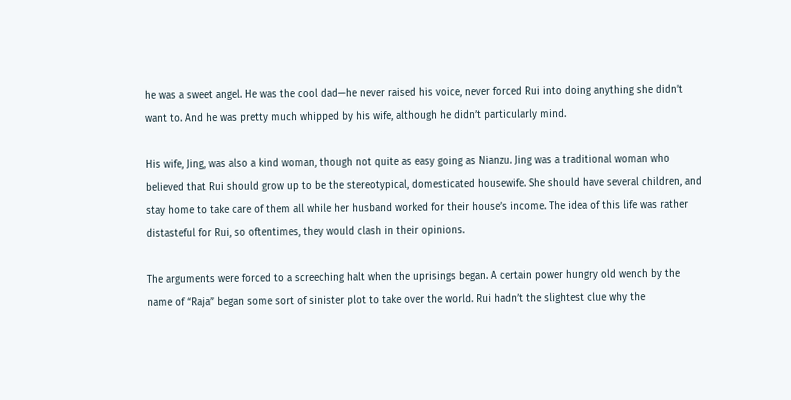he was a sweet angel. He was the cool dad—he never raised his voice, never forced Rui into doing anything she didn’t want to. And he was pretty much whipped by his wife, although he didn’t particularly mind.

His wife, Jing, was also a kind woman, though not quite as easy going as Nianzu. Jing was a traditional woman who believed that Rui should grow up to be the stereotypical, domesticated housewife. She should have several children, and stay home to take care of them all while her husband worked for their house’s income. The idea of this life was rather distasteful for Rui, so oftentimes, they would clash in their opinions.

The arguments were forced to a screeching halt when the uprisings began. A certain power hungry old wench by the name of “Raja” began some sort of sinister plot to take over the world. Rui hadn’t the slightest clue why the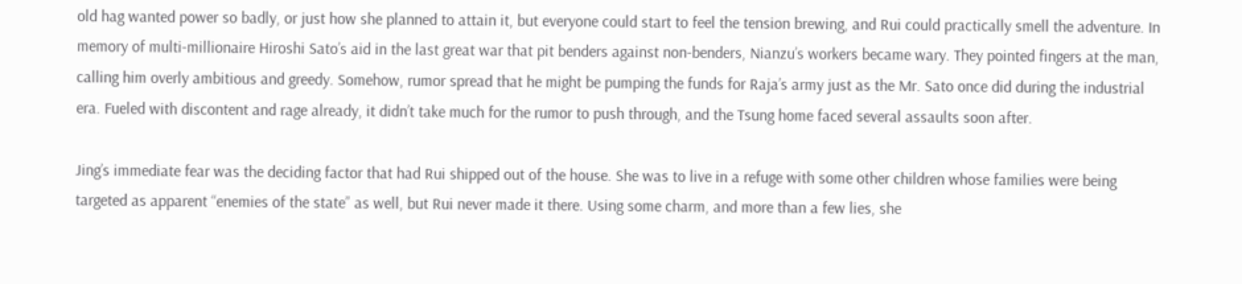old hag wanted power so badly, or just how she planned to attain it, but everyone could start to feel the tension brewing, and Rui could practically smell the adventure. In memory of multi-millionaire Hiroshi Sato’s aid in the last great war that pit benders against non-benders, Nianzu’s workers became wary. They pointed fingers at the man, calling him overly ambitious and greedy. Somehow, rumor spread that he might be pumping the funds for Raja’s army just as the Mr. Sato once did during the industrial era. Fueled with discontent and rage already, it didn’t take much for the rumor to push through, and the Tsung home faced several assaults soon after.

Jing’s immediate fear was the deciding factor that had Rui shipped out of the house. She was to live in a refuge with some other children whose families were being targeted as apparent “enemies of the state” as well, but Rui never made it there. Using some charm, and more than a few lies, she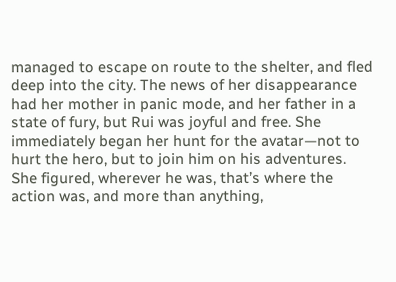managed to escape on route to the shelter, and fled deep into the city. The news of her disappearance had her mother in panic mode, and her father in a state of fury, but Rui was joyful and free. She immediately began her hunt for the avatar—not to hurt the hero, but to join him on his adventures. She figured, wherever he was, that’s where the action was, and more than anything,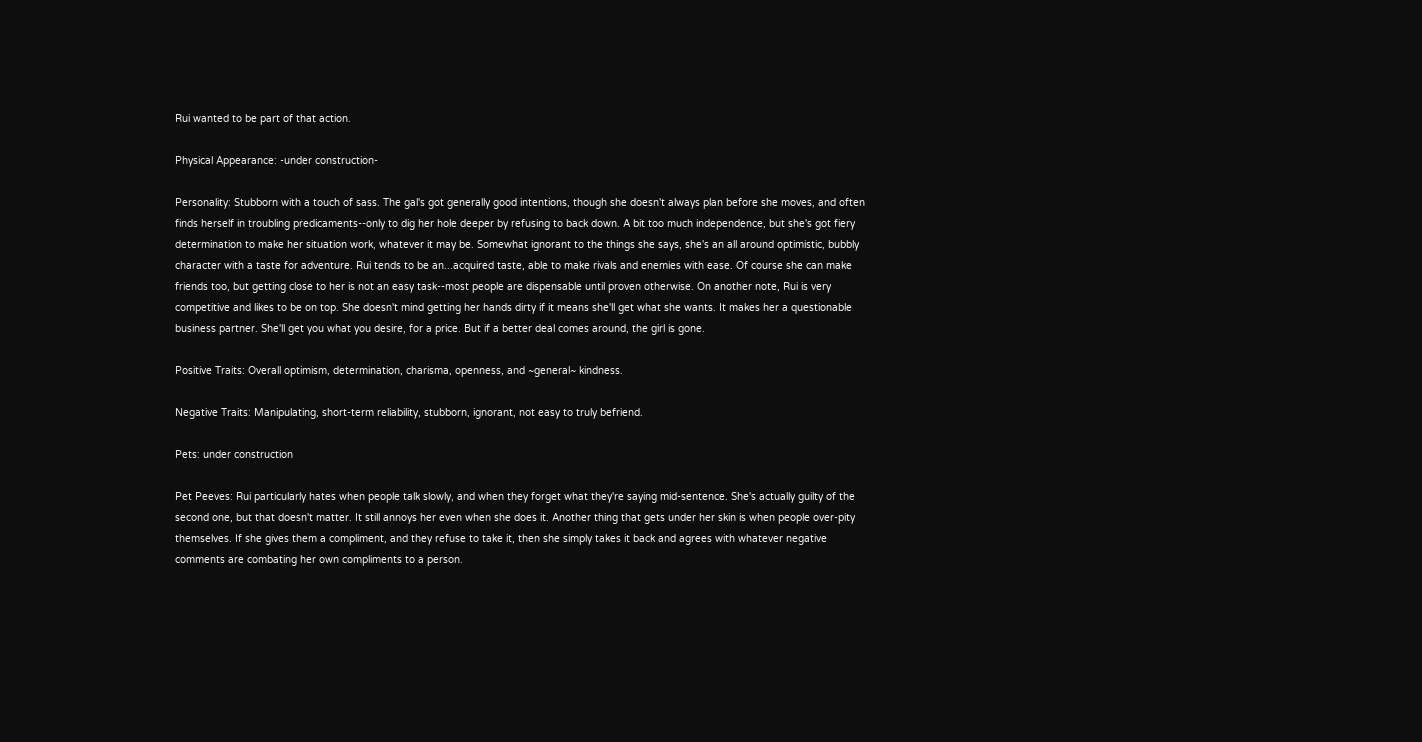Rui wanted to be part of that action.

Physical Appearance: -under construction-

Personality: Stubborn with a touch of sass. The gal's got generally good intentions, though she doesn't always plan before she moves, and often finds herself in troubling predicaments--only to dig her hole deeper by refusing to back down. A bit too much independence, but she's got fiery determination to make her situation work, whatever it may be. Somewhat ignorant to the things she says, she's an all around optimistic, bubbly character with a taste for adventure. Rui tends to be an...acquired taste, able to make rivals and enemies with ease. Of course she can make friends too, but getting close to her is not an easy task--most people are dispensable until proven otherwise. On another note, Rui is very competitive and likes to be on top. She doesn't mind getting her hands dirty if it means she'll get what she wants. It makes her a questionable business partner. She'll get you what you desire, for a price. But if a better deal comes around, the girl is gone.

Positive Traits: Overall optimism, determination, charisma, openness, and ~general~ kindness.

Negative Traits: Manipulating, short-term reliability, stubborn, ignorant, not easy to truly befriend.

Pets: under construction

Pet Peeves: Rui particularly hates when people talk slowly, and when they forget what they're saying mid-sentence. She's actually guilty of the second one, but that doesn't matter. It still annoys her even when she does it. Another thing that gets under her skin is when people over-pity themselves. If she gives them a compliment, and they refuse to take it, then she simply takes it back and agrees with whatever negative comments are combating her own compliments to a person.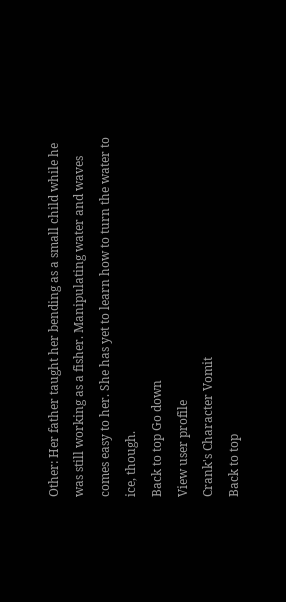Other: Her father taught her bending as a small child while he was still working as a fisher. Manipulating water and waves comes easy to her. She has yet to learn how to turn the water to ice, though.
Back to top Go down
View user profile
Crank's Character Vomit
Back to top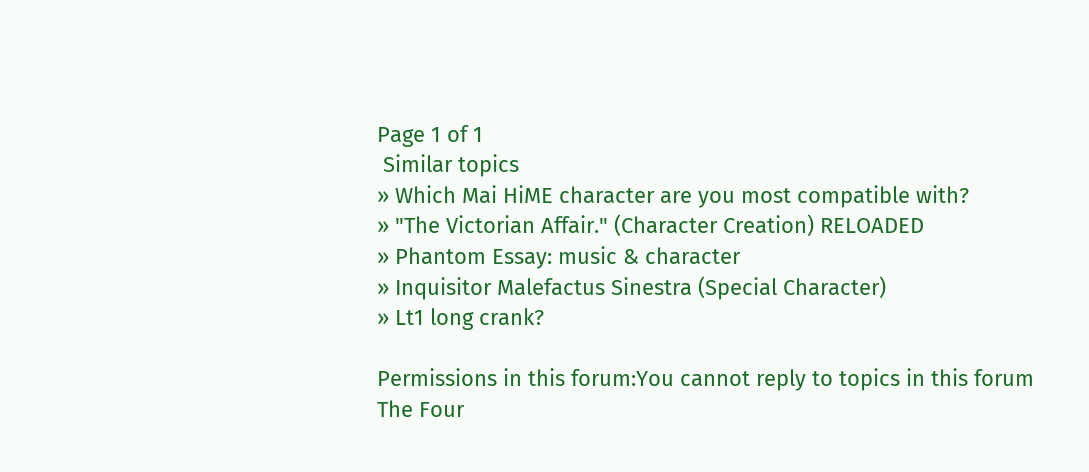Page 1 of 1
 Similar topics
» Which Mai HiME character are you most compatible with?
» "The Victorian Affair." (Character Creation) RELOADED
» Phantom Essay: music & character
» Inquisitor Malefactus Sinestra (Special Character)
» Lt1 long crank?

Permissions in this forum:You cannot reply to topics in this forum
The Four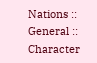Nations :: General :: Character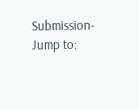Submission-
Jump to: